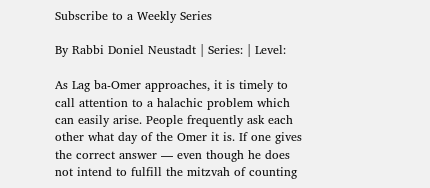Subscribe to a Weekly Series

By Rabbi Doniel Neustadt | Series: | Level:

As Lag ba-Omer approaches, it is timely to call attention to a halachic problem which can easily arise. People frequently ask each other what day of the Omer it is. If one gives the correct answer — even though he does not intend to fulfill the mitzvah of counting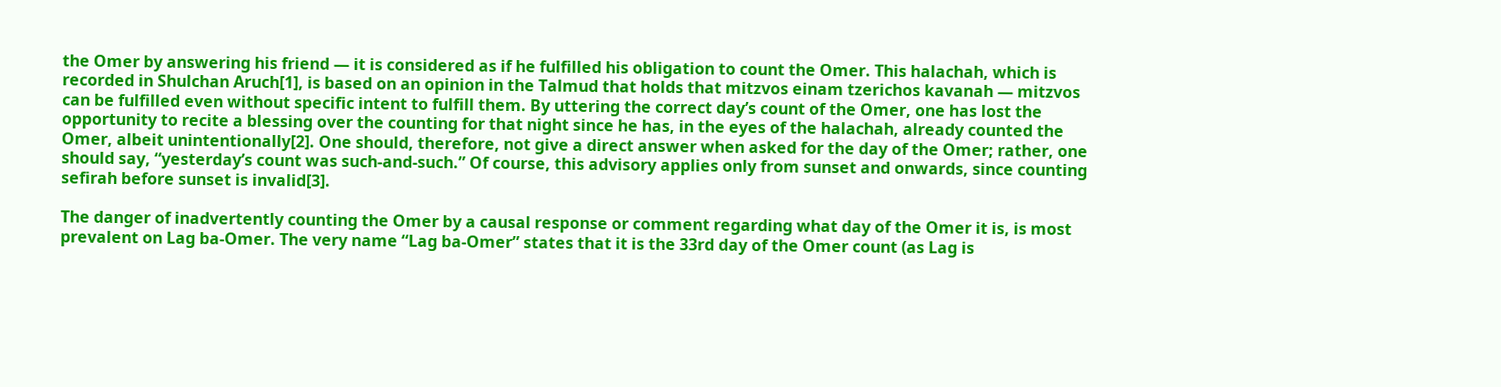the Omer by answering his friend — it is considered as if he fulfilled his obligation to count the Omer. This halachah, which is recorded in Shulchan Aruch[1], is based on an opinion in the Talmud that holds that mitzvos einam tzerichos kavanah — mitzvos can be fulfilled even without specific intent to fulfill them. By uttering the correct day’s count of the Omer, one has lost the opportunity to recite a blessing over the counting for that night since he has, in the eyes of the halachah, already counted the Omer, albeit unintentionally[2]. One should, therefore, not give a direct answer when asked for the day of the Omer; rather, one should say, “yesterday’s count was such-and-such.” Of course, this advisory applies only from sunset and onwards, since counting sefirah before sunset is invalid[3].

The danger of inadvertently counting the Omer by a causal response or comment regarding what day of the Omer it is, is most prevalent on Lag ba-Omer. The very name “Lag ba-Omer” states that it is the 33rd day of the Omer count (as Lag is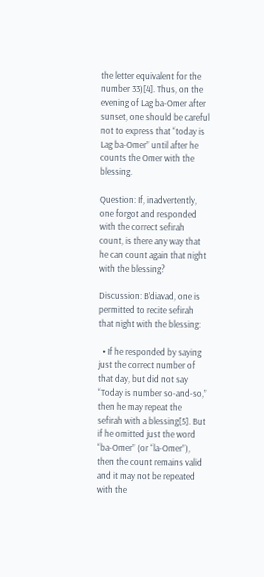the letter equivalent for the number 33)[4]. Thus, on the evening of Lag ba-Omer after sunset, one should be careful not to express that “today is Lag ba-Omer” until after he counts the Omer with the blessing.

Question: If, inadvertently, one forgot and responded with the correct sefirah count, is there any way that he can count again that night with the blessing?

Discussion: B’diavad, one is permitted to recite sefirah that night with the blessing:

  • If he responded by saying just the correct number of that day, but did not say “Today is number so-and-so,” then he may repeat the sefirah with a blessing[5]. But if he omitted just the word “ba-Omer” (or “la-Omer”), then the count remains valid and it may not be repeated with the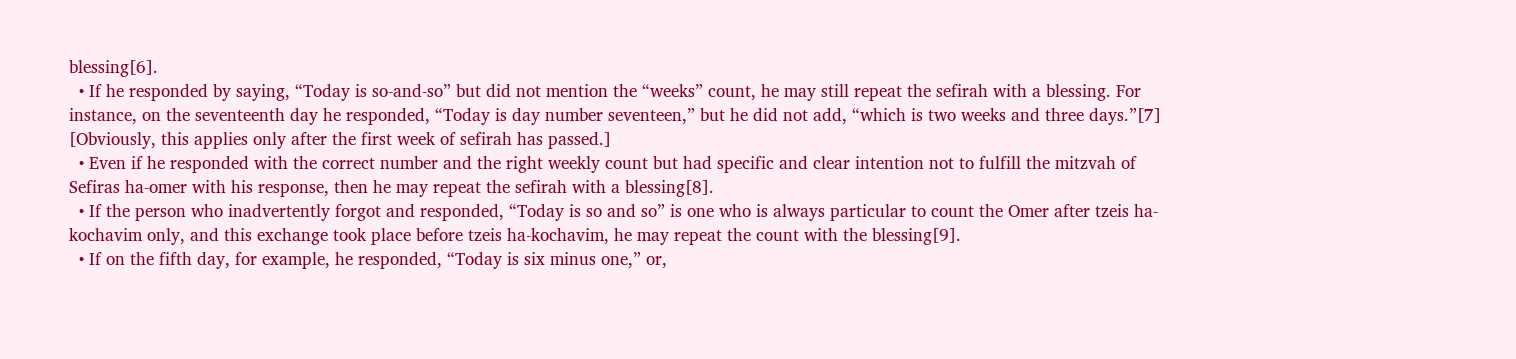blessing[6].
  • If he responded by saying, “Today is so-and-so” but did not mention the “weeks” count, he may still repeat the sefirah with a blessing. For instance, on the seventeenth day he responded, “Today is day number seventeen,” but he did not add, “which is two weeks and three days.”[7] [Obviously, this applies only after the first week of sefirah has passed.]
  • Even if he responded with the correct number and the right weekly count but had specific and clear intention not to fulfill the mitzvah of Sefiras ha-omer with his response, then he may repeat the sefirah with a blessing[8].
  • If the person who inadvertently forgot and responded, “Today is so and so” is one who is always particular to count the Omer after tzeis ha-kochavim only, and this exchange took place before tzeis ha-kochavim, he may repeat the count with the blessing[9].
  • If on the fifth day, for example, he responded, “Today is six minus one,” or,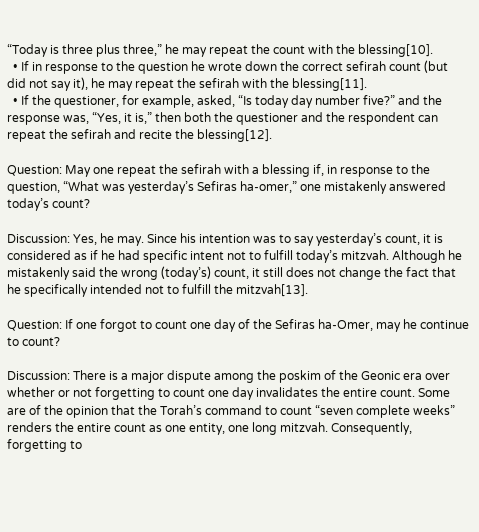“Today is three plus three,” he may repeat the count with the blessing[10].
  • If in response to the question he wrote down the correct sefirah count (but did not say it), he may repeat the sefirah with the blessing[11].
  • If the questioner, for example, asked, “Is today day number five?” and the response was, “Yes, it is,” then both the questioner and the respondent can repeat the sefirah and recite the blessing[12].

Question: May one repeat the sefirah with a blessing if, in response to the question, “What was yesterday’s Sefiras ha-omer,” one mistakenly answered today’s count?

Discussion: Yes, he may. Since his intention was to say yesterday’s count, it is considered as if he had specific intent not to fulfill today’s mitzvah. Although he mistakenly said the wrong (today’s) count, it still does not change the fact that he specifically intended not to fulfill the mitzvah[13].

Question: If one forgot to count one day of the Sefiras ha-Omer, may he continue to count?

Discussion: There is a major dispute among the poskim of the Geonic era over whether or not forgetting to count one day invalidates the entire count. Some are of the opinion that the Torah’s command to count “seven complete weeks” renders the entire count as one entity, one long mitzvah. Consequently, forgetting to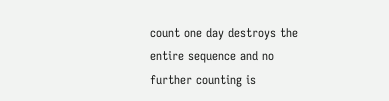count one day destroys the entire sequence and no further counting is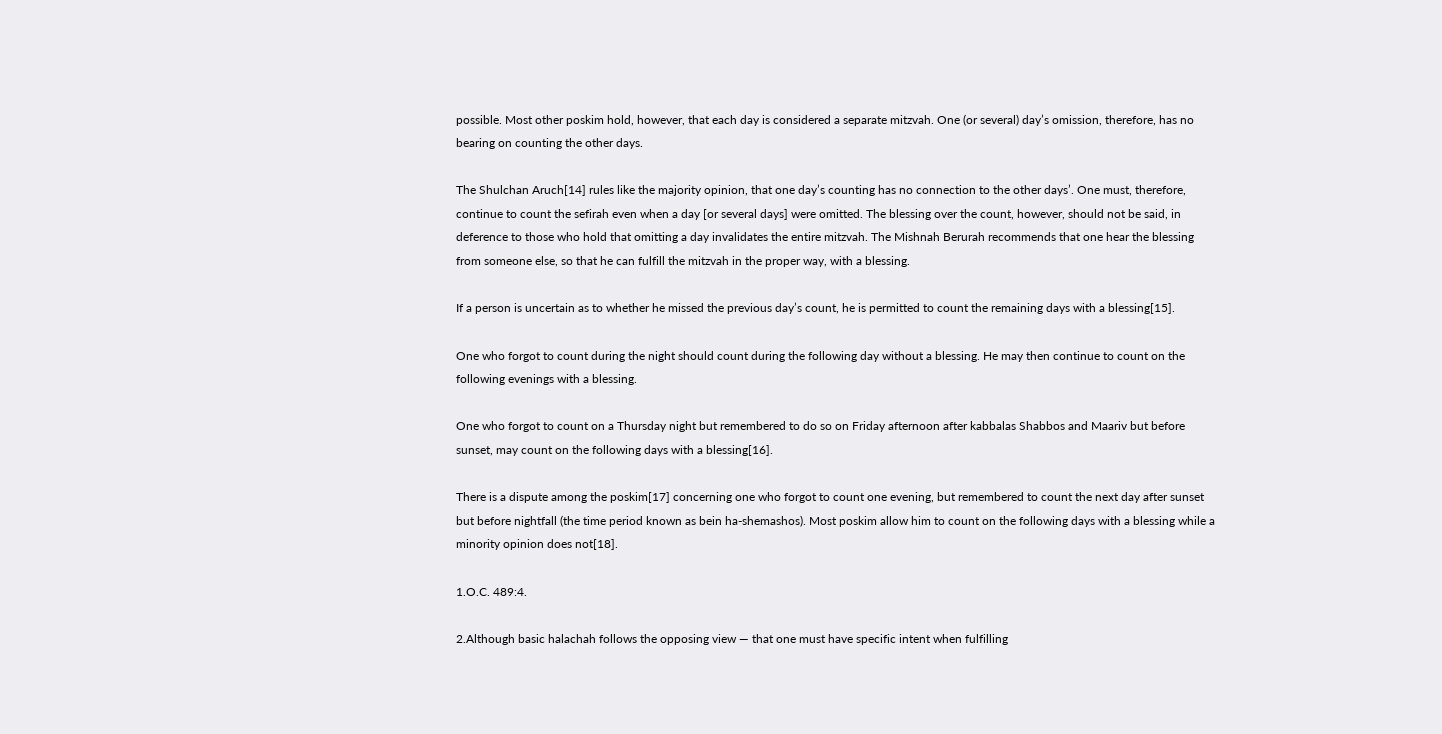possible. Most other poskim hold, however, that each day is considered a separate mitzvah. One (or several) day’s omission, therefore, has no bearing on counting the other days.

The Shulchan Aruch[14] rules like the majority opinion, that one day’s counting has no connection to the other days’. One must, therefore, continue to count the sefirah even when a day [or several days] were omitted. The blessing over the count, however, should not be said, in deference to those who hold that omitting a day invalidates the entire mitzvah. The Mishnah Berurah recommends that one hear the blessing from someone else, so that he can fulfill the mitzvah in the proper way, with a blessing.

If a person is uncertain as to whether he missed the previous day’s count, he is permitted to count the remaining days with a blessing[15].

One who forgot to count during the night should count during the following day without a blessing. He may then continue to count on the following evenings with a blessing.

One who forgot to count on a Thursday night but remembered to do so on Friday afternoon after kabbalas Shabbos and Maariv but before sunset, may count on the following days with a blessing[16].

There is a dispute among the poskim[17] concerning one who forgot to count one evening, but remembered to count the next day after sunset but before nightfall (the time period known as bein ha-shemashos). Most poskim allow him to count on the following days with a blessing while a minority opinion does not[18].

1.O.C. 489:4.

2.Although basic halachah follows the opposing view — that one must have specific intent when fulfilling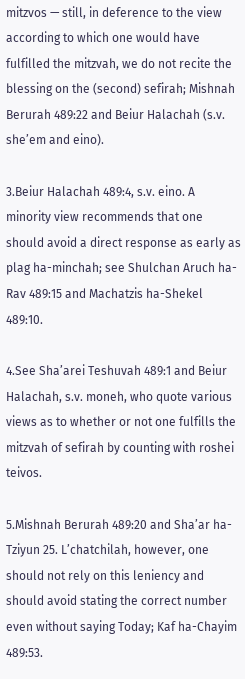mitzvos — still, in deference to the view according to which one would have fulfilled the mitzvah, we do not recite the blessing on the (second) sefirah; Mishnah Berurah 489:22 and Beiur Halachah (s.v. she’em and eino).

3.Beiur Halachah 489:4, s.v. eino. A minority view recommends that one should avoid a direct response as early as plag ha-minchah; see Shulchan Aruch ha-Rav 489:15 and Machatzis ha-Shekel 489:10.

4.See Sha’arei Teshuvah 489:1 and Beiur Halachah, s.v. moneh, who quote various views as to whether or not one fulfills the mitzvah of sefirah by counting with roshei teivos.

5.Mishnah Berurah 489:20 and Sha’ar ha-Tziyun 25. L’chatchilah, however, one should not rely on this leniency and should avoid stating the correct number even without saying Today; Kaf ha-Chayim 489:53.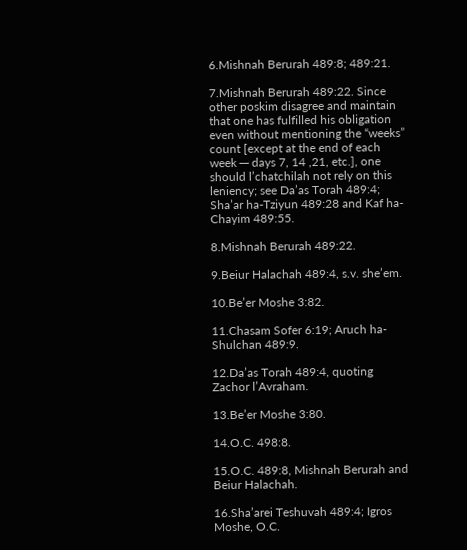6.Mishnah Berurah 489:8; 489:21.

7.Mishnah Berurah 489:22. Since other poskim disagree and maintain that one has fulfilled his obligation even without mentioning the “weeks” count [except at the end of each week ─ days 7, 14 ,21, etc.], one should l’chatchilah not rely on this leniency; see Da’as Torah 489:4; Sha’ar ha-Tziyun 489:28 and Kaf ha-Chayim 489:55.

8.Mishnah Berurah 489:22.

9.Beiur Halachah 489:4, s.v. she’em.

10.Be’er Moshe 3:82.

11.Chasam Sofer 6:19; Aruch ha-Shulchan 489:9.

12.Da’as Torah 489:4, quoting Zachor l’Avraham.

13.Be’er Moshe 3:80.

14.O.C. 498:8.

15.O.C. 489:8, Mishnah Berurah and Beiur Halachah.

16.Sha’arei Teshuvah 489:4; Igros Moshe, O.C.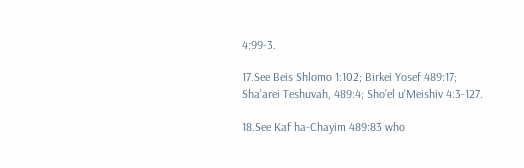4:99-3.

17.See Beis Shlomo 1:102; Birkei Yosef 489:17; Sha’arei Teshuvah, 489:4; Sho’el u’Meishiv 4:3-127.

18.See Kaf ha-Chayim 489:83 who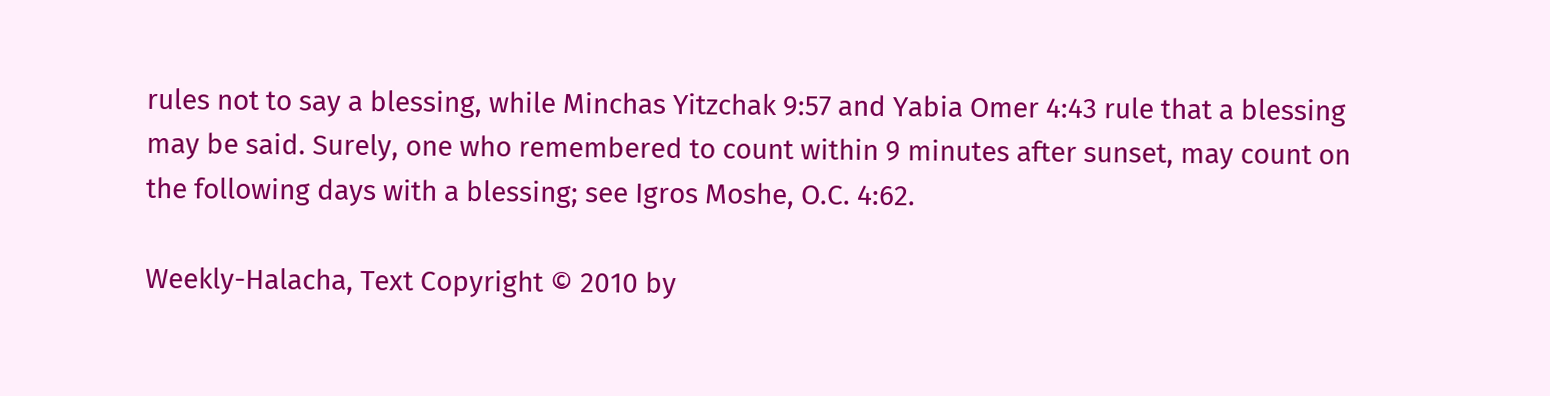rules not to say a blessing, while Minchas Yitzchak 9:57 and Yabia Omer 4:43 rule that a blessing may be said. Surely, one who remembered to count within 9 minutes after sunset, may count on the following days with a blessing; see Igros Moshe, O.C. 4:62.

Weekly-Halacha, Text Copyright © 2010 by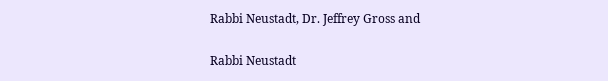Rabbi Neustadt, Dr. Jeffrey Gross and

Rabbi Neustadt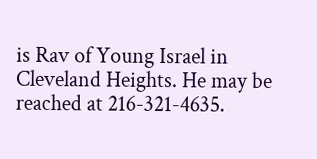is Rav of Young Israel in Cleveland Heights. He may be reached at 216-321-4635.